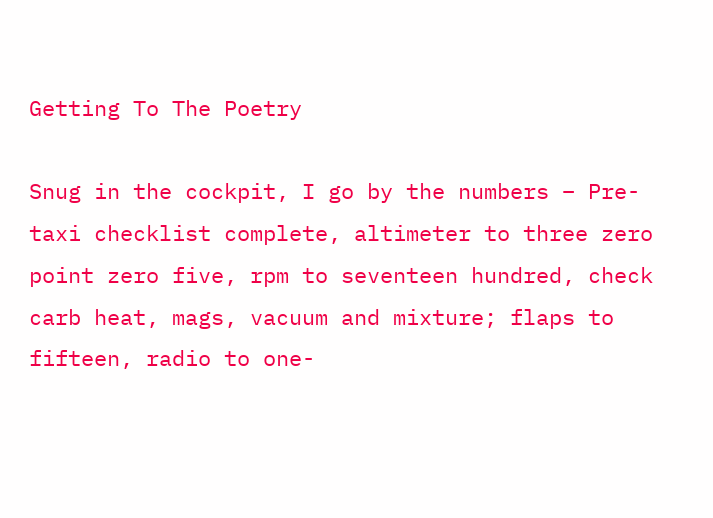Getting To The Poetry

Snug in the cockpit, I go by the numbers – Pre-taxi checklist complete, altimeter to three zero point zero five, rpm to seventeen hundred, check carb heat, mags, vacuum and mixture; flaps to fifteen, radio to one-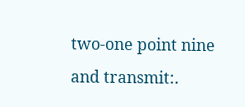two-one point nine and transmit:.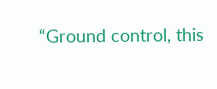“Ground control, this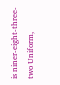is niner-eight-three-two Uniform,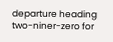departure heading two-niner-zero for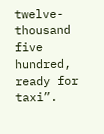twelve-thousand five hundred, ready for taxi”.